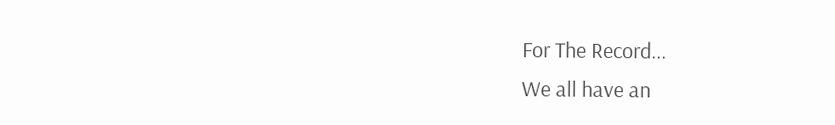For The Record...
We all have an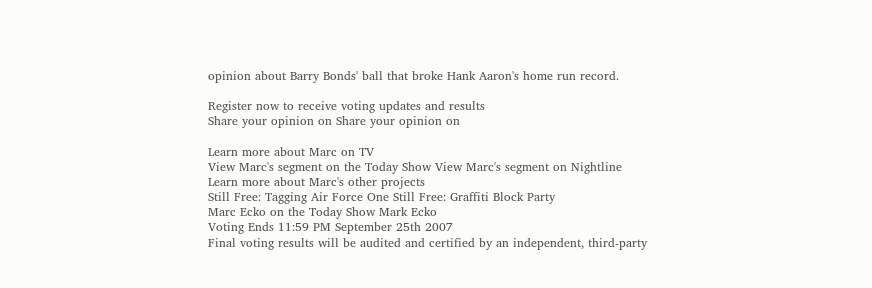opinion about Barry Bonds' ball that broke Hank Aaron's home run record.

Register now to receive voting updates and results
Share your opinion on Share your opinion on

Learn more about Marc on TV
View Marc's segment on the Today Show View Marc's segment on Nightline
Learn more about Marc's other projects
Still Free: Tagging Air Force One Still Free: Graffiti Block Party
Marc Ecko on the Today Show Mark Ecko
Voting Ends 11:59 PM September 25th 2007
Final voting results will be audited and certified by an independent, third-party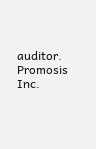auditor.  Promosis Inc.